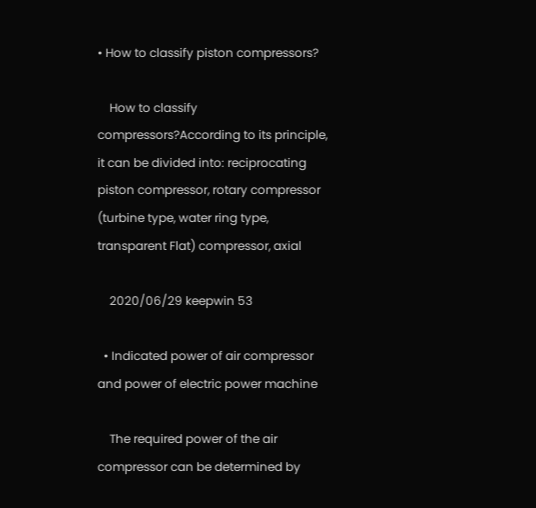• How to classify piston compressors?

    How to classify compressors?According to its principle, it can be divided into: reciprocating piston compressor, rotary compressor (turbine type, water ring type, transparent Flat) compressor, axial

    2020/06/29 keepwin 53

  • Indicated power of air compressor and power of electric power machine

    The required power of the air compressor can be determined by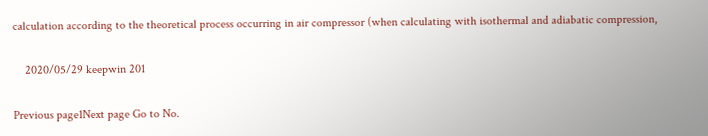calculation according to the theoretical process occurring in air compressor (when calculating with isothermal and adiabatic compression,

    2020/05/29 keepwin 201

Previous page1Next page Go to No.